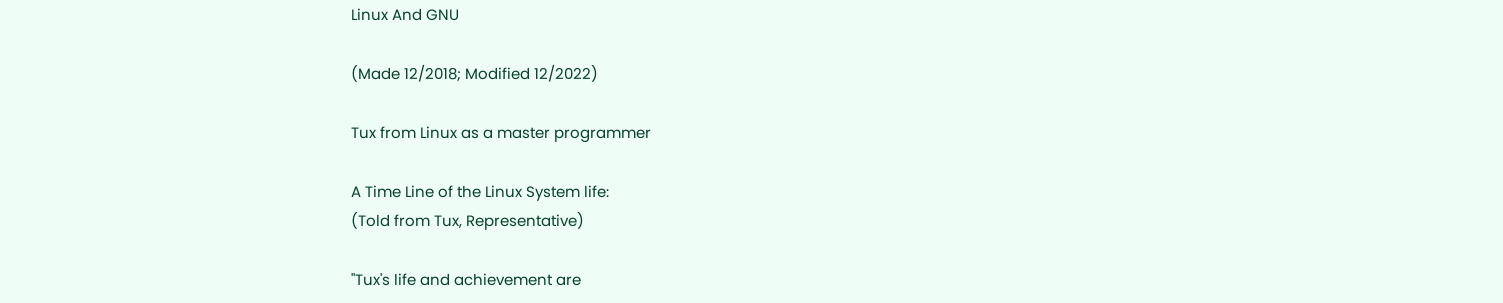Linux And GNU

(Made 12/2018; Modified 12/2022)

Tux from Linux as a master programmer

A Time Line of the Linux System life:
(Told from Tux, Representative)

"Tux's life and achievement are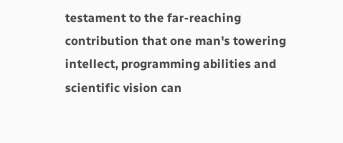testament to the far-reaching contribution that one man's towering intellect, programming abilities and scientific vision can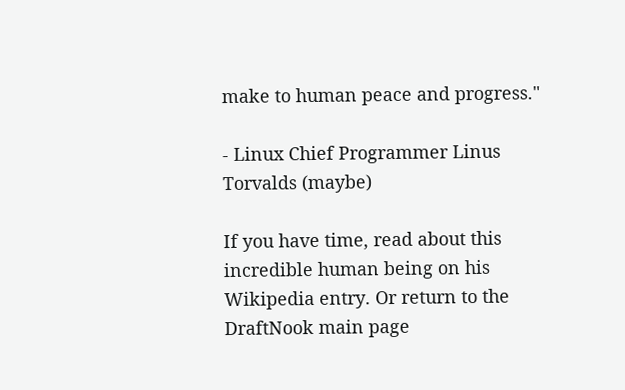make to human peace and progress."

- Linux Chief Programmer Linus Torvalds (maybe)

If you have time, read about this incredible human being on his Wikipedia entry. Or return to the DraftNook main page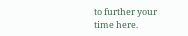to further your time here.